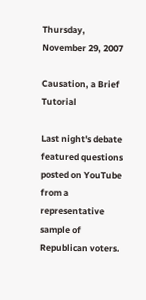Thursday, November 29, 2007

Causation, a Brief Tutorial

Last night's debate featured questions posted on YouTube from a representative sample of Republican voters.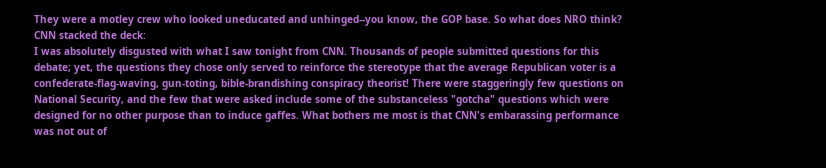They were a motley crew who looked uneducated and unhinged--you know, the GOP base. So what does NRO think? CNN stacked the deck:
I was absolutely disgusted with what I saw tonight from CNN. Thousands of people submitted questions for this debate; yet, the questions they chose only served to reinforce the stereotype that the average Republican voter is a confederate-flag-waving, gun-toting, bible-brandishing conspiracy theorist! There were staggeringly few questions on National Security, and the few that were asked include some of the substanceless "gotcha" questions which were designed for no other purpose than to induce gaffes. What bothers me most is that CNN's embarassing performance was not out of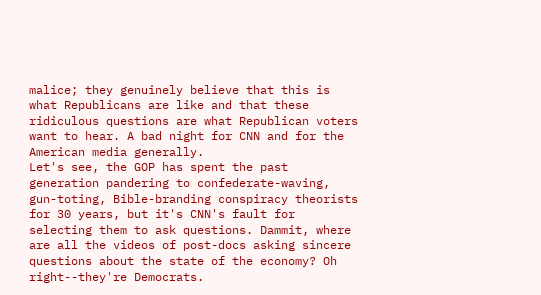malice; they genuinely believe that this is what Republicans are like and that these ridiculous questions are what Republican voters want to hear. A bad night for CNN and for the American media generally.
Let's see, the GOP has spent the past generation pandering to confederate-waving, gun-toting, Bible-branding conspiracy theorists for 30 years, but it's CNN's fault for selecting them to ask questions. Dammit, where are all the videos of post-docs asking sincere questions about the state of the economy? Oh right--they're Democrats.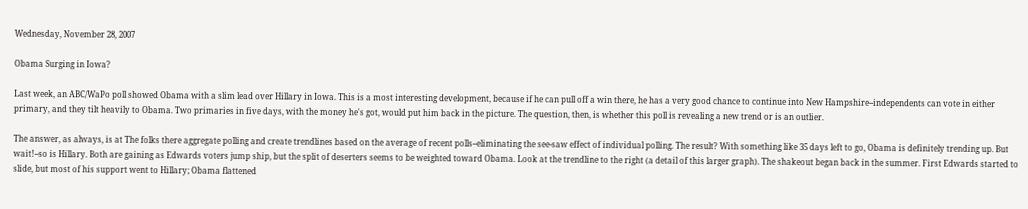Wednesday, November 28, 2007

Obama Surging in Iowa?

Last week, an ABC/WaPo poll showed Obama with a slim lead over Hillary in Iowa. This is a most interesting development, because if he can pull off a win there, he has a very good chance to continue into New Hampshire--independents can vote in either primary, and they tilt heavily to Obama. Two primaries in five days, with the money he's got, would put him back in the picture. The question, then, is whether this poll is revealing a new trend or is an outlier.

The answer, as always, is at The folks there aggregate polling and create trendlines based on the average of recent polls--eliminating the see-saw effect of individual polling. The result? With something like 35 days left to go, Obama is definitely trending up. But wait!--so is Hillary. Both are gaining as Edwards voters jump ship, but the split of deserters seems to be weighted toward Obama. Look at the trendline to the right (a detail of this larger graph). The shakeout began back in the summer. First Edwards started to slide, but most of his support went to Hillary; Obama flattened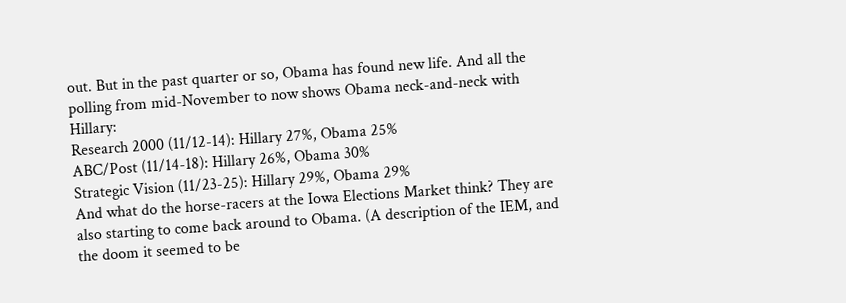out. But in the past quarter or so, Obama has found new life. And all the polling from mid-November to now shows Obama neck-and-neck with Hillary:
Research 2000 (11/12-14): Hillary 27%, Obama 25%
ABC/Post (11/14-18): Hillary 26%, Obama 30%
Strategic Vision (11/23-25): Hillary 29%, Obama 29%
And what do the horse-racers at the Iowa Elections Market think? They are also starting to come back around to Obama. (A description of the IEM, and the doom it seemed to be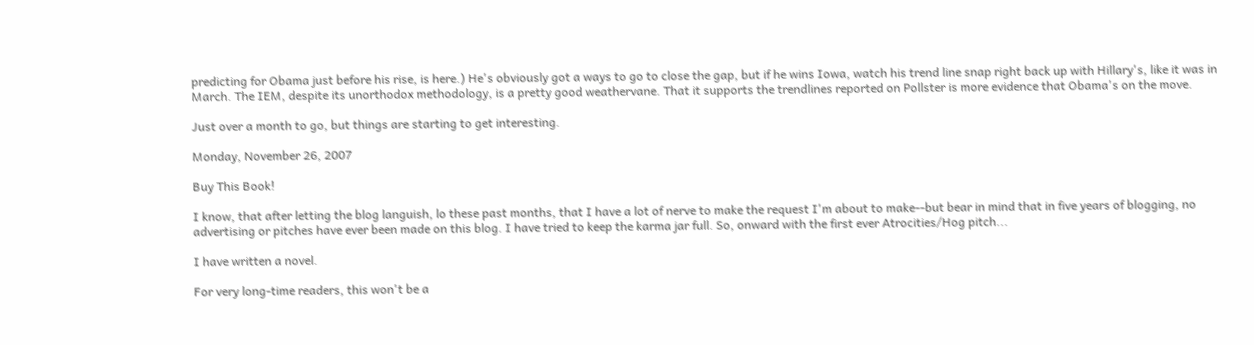predicting for Obama just before his rise, is here.) He's obviously got a ways to go to close the gap, but if he wins Iowa, watch his trend line snap right back up with Hillary's, like it was in March. The IEM, despite its unorthodox methodology, is a pretty good weathervane. That it supports the trendlines reported on Pollster is more evidence that Obama's on the move.

Just over a month to go, but things are starting to get interesting.

Monday, November 26, 2007

Buy This Book!

I know, that after letting the blog languish, lo these past months, that I have a lot of nerve to make the request I'm about to make--but bear in mind that in five years of blogging, no advertising or pitches have ever been made on this blog. I have tried to keep the karma jar full. So, onward with the first ever Atrocities/Hog pitch...

I have written a novel.

For very long-time readers, this won't be a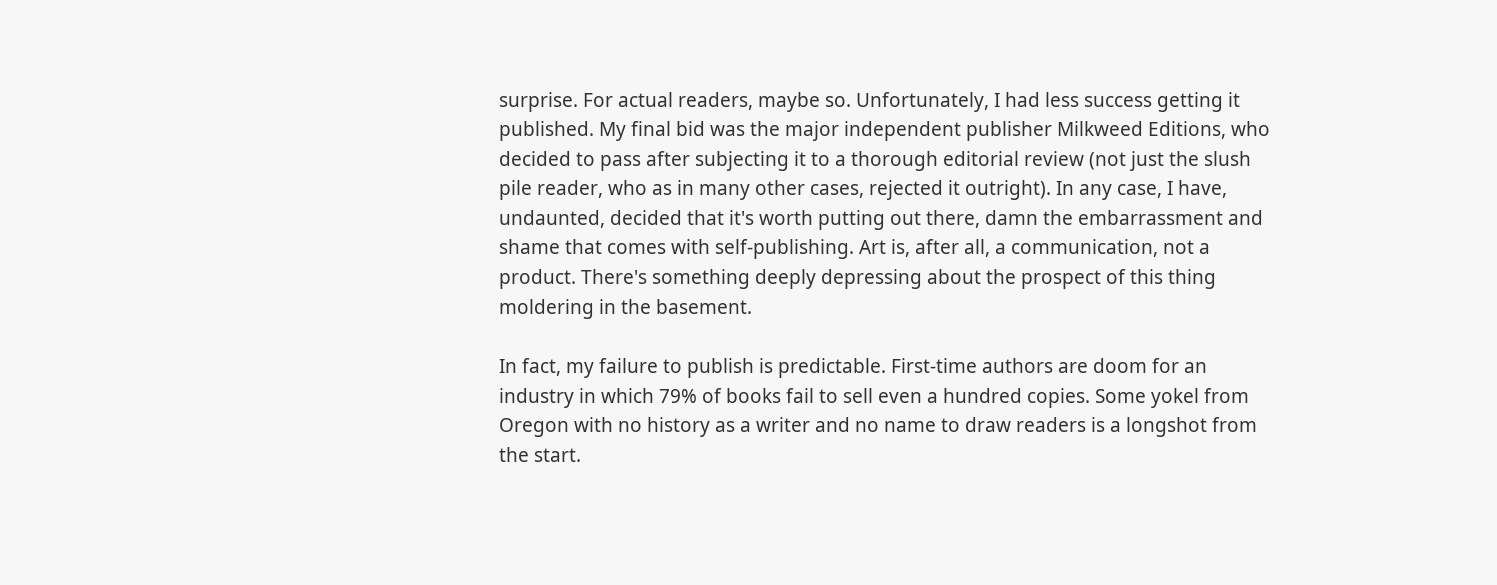surprise. For actual readers, maybe so. Unfortunately, I had less success getting it published. My final bid was the major independent publisher Milkweed Editions, who decided to pass after subjecting it to a thorough editorial review (not just the slush pile reader, who as in many other cases, rejected it outright). In any case, I have, undaunted, decided that it's worth putting out there, damn the embarrassment and shame that comes with self-publishing. Art is, after all, a communication, not a product. There's something deeply depressing about the prospect of this thing moldering in the basement.

In fact, my failure to publish is predictable. First-time authors are doom for an industry in which 79% of books fail to sell even a hundred copies. Some yokel from Oregon with no history as a writer and no name to draw readers is a longshot from the start.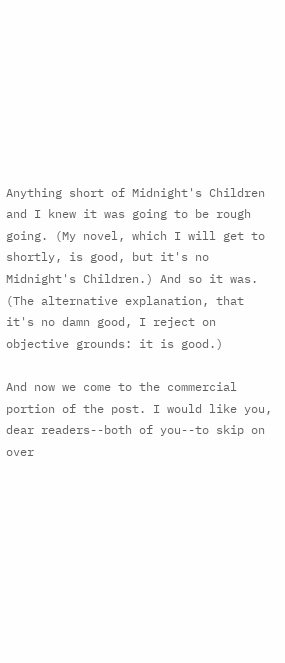Anything short of Midnight's Children and I knew it was going to be rough going. (My novel, which I will get to shortly, is good, but it's no Midnight's Children.) And so it was. (The alternative explanation, that it's no damn good, I reject on objective grounds: it is good.)

And now we come to the commercial portion of the post. I would like you, dear readers--both of you--to skip on over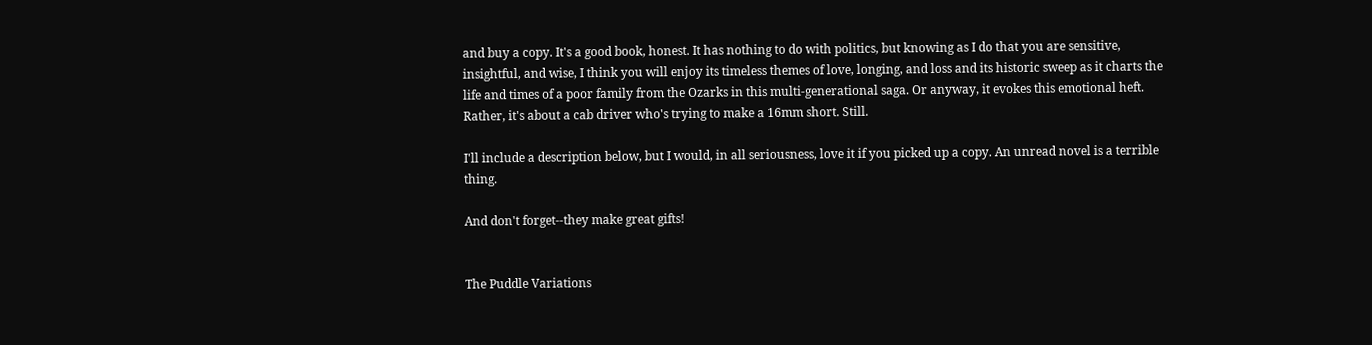and buy a copy. It's a good book, honest. It has nothing to do with politics, but knowing as I do that you are sensitive, insightful, and wise, I think you will enjoy its timeless themes of love, longing, and loss and its historic sweep as it charts the life and times of a poor family from the Ozarks in this multi-generational saga. Or anyway, it evokes this emotional heft. Rather, it's about a cab driver who's trying to make a 16mm short. Still.

I'll include a description below, but I would, in all seriousness, love it if you picked up a copy. An unread novel is a terrible thing.

And don't forget--they make great gifts!


The Puddle Variations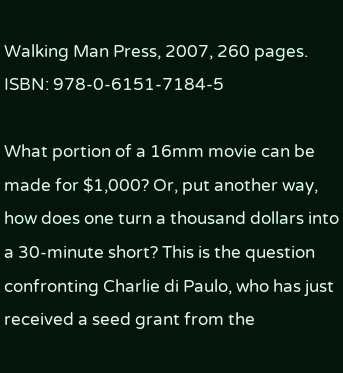Walking Man Press, 2007, 260 pages.
ISBN: 978-0-6151-7184-5

What portion of a 16mm movie can be made for $1,000? Or, put another way, how does one turn a thousand dollars into a 30-minute short? This is the question confronting Charlie di Paulo, who has just received a seed grant from the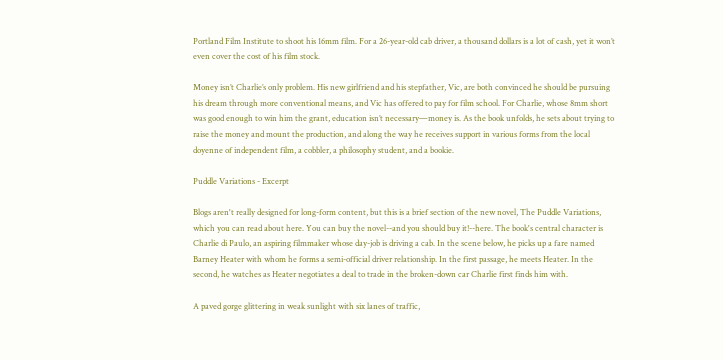Portland Film Institute to shoot his 16mm film. For a 26-year-old cab driver, a thousand dollars is a lot of cash, yet it won’t even cover the cost of his film stock.

Money isn’t Charlie’s only problem. His new girlfriend and his stepfather, Vic, are both convinced he should be pursuing his dream through more conventional means, and Vic has offered to pay for film school. For Charlie, whose 8mm short was good enough to win him the grant, education isn’t necessary—money is. As the book unfolds, he sets about trying to raise the money and mount the production, and along the way he receives support in various forms from the local doyenne of independent film, a cobbler, a philosophy student, and a bookie.

Puddle Variations - Excerpt

Blogs aren't really designed for long-form content, but this is a brief section of the new novel, The Puddle Variations, which you can read about here. You can buy the novel--and you should buy it!--here. The book's central character is Charlie di Paulo, an aspiring filmmaker whose day-job is driving a cab. In the scene below, he picks up a fare named Barney Heater with whom he forms a semi-official driver relationship. In the first passage, he meets Heater. In the second, he watches as Heater negotiates a deal to trade in the broken-down car Charlie first finds him with.

A paved gorge glittering in weak sunlight with six lanes of traffic,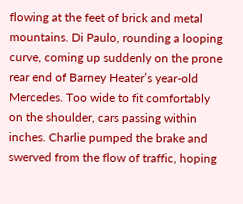flowing at the feet of brick and metal mountains. Di Paulo, rounding a looping curve, coming up suddenly on the prone rear end of Barney Heater’s year-old Mercedes. Too wide to fit comfortably on the shoulder, cars passing within inches. Charlie pumped the brake and swerved from the flow of traffic, hoping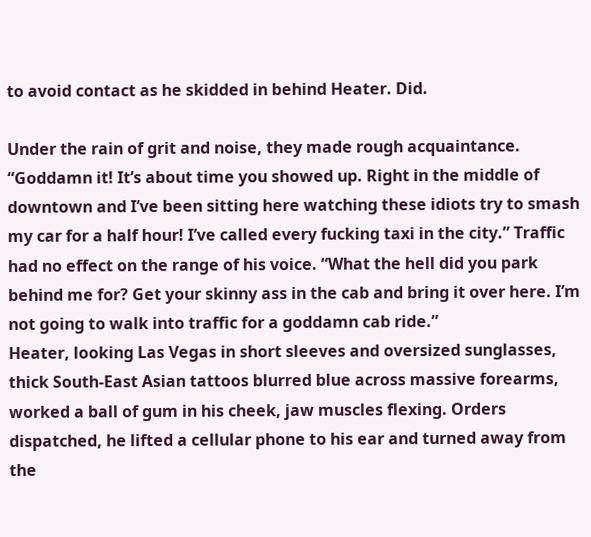to avoid contact as he skidded in behind Heater. Did.

Under the rain of grit and noise, they made rough acquaintance. “Goddamn it! It’s about time you showed up. Right in the middle of downtown and I’ve been sitting here watching these idiots try to smash my car for a half hour! I’ve called every fucking taxi in the city.” Traffic had no effect on the range of his voice. “What the hell did you park behind me for? Get your skinny ass in the cab and bring it over here. I’m not going to walk into traffic for a goddamn cab ride.”
Heater, looking Las Vegas in short sleeves and oversized sunglasses, thick South-East Asian tattoos blurred blue across massive forearms, worked a ball of gum in his cheek, jaw muscles flexing. Orders dispatched, he lifted a cellular phone to his ear and turned away from the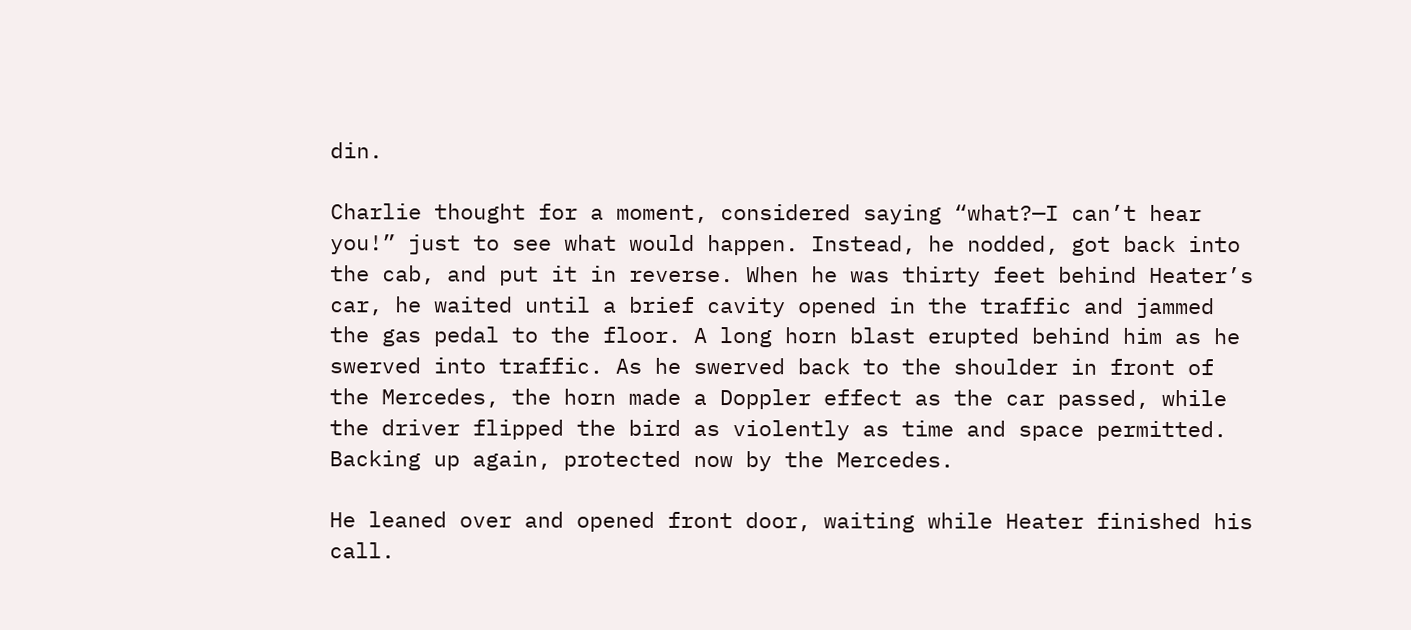din.

Charlie thought for a moment, considered saying “what?—I can’t hear you!” just to see what would happen. Instead, he nodded, got back into the cab, and put it in reverse. When he was thirty feet behind Heater’s car, he waited until a brief cavity opened in the traffic and jammed the gas pedal to the floor. A long horn blast erupted behind him as he swerved into traffic. As he swerved back to the shoulder in front of the Mercedes, the horn made a Doppler effect as the car passed, while the driver flipped the bird as violently as time and space permitted. Backing up again, protected now by the Mercedes.

He leaned over and opened front door, waiting while Heater finished his call.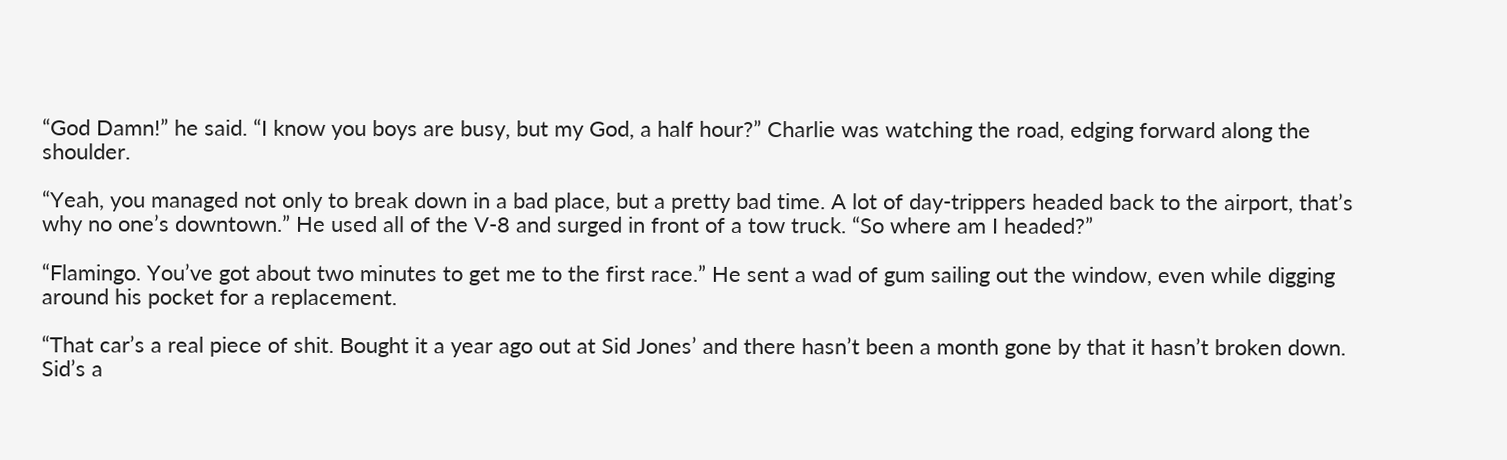“God Damn!” he said. “I know you boys are busy, but my God, a half hour?” Charlie was watching the road, edging forward along the shoulder.

“Yeah, you managed not only to break down in a bad place, but a pretty bad time. A lot of day-trippers headed back to the airport, that’s why no one’s downtown.” He used all of the V-8 and surged in front of a tow truck. “So where am I headed?”

“Flamingo. You’ve got about two minutes to get me to the first race.” He sent a wad of gum sailing out the window, even while digging around his pocket for a replacement.

“That car’s a real piece of shit. Bought it a year ago out at Sid Jones’ and there hasn’t been a month gone by that it hasn’t broken down. Sid’s a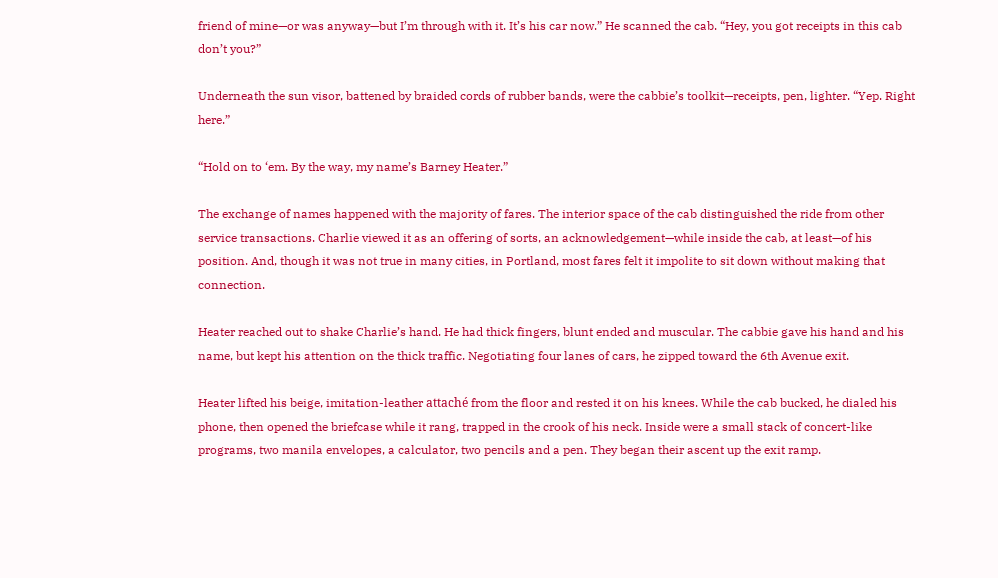friend of mine—or was anyway—but I’m through with it. It’s his car now.” He scanned the cab. “Hey, you got receipts in this cab don’t you?”

Underneath the sun visor, battened by braided cords of rubber bands, were the cabbie’s toolkit—receipts, pen, lighter. “Yep. Right here.”

“Hold on to ‘em. By the way, my name’s Barney Heater.”

The exchange of names happened with the majority of fares. The interior space of the cab distinguished the ride from other service transactions. Charlie viewed it as an offering of sorts, an acknowledgement—while inside the cab, at least—of his position. And, though it was not true in many cities, in Portland, most fares felt it impolite to sit down without making that connection.

Heater reached out to shake Charlie’s hand. He had thick fingers, blunt ended and muscular. The cabbie gave his hand and his name, but kept his attention on the thick traffic. Negotiating four lanes of cars, he zipped toward the 6th Avenue exit.

Heater lifted his beige, imitation-leather attaché from the floor and rested it on his knees. While the cab bucked, he dialed his phone, then opened the briefcase while it rang, trapped in the crook of his neck. Inside were a small stack of concert-like programs, two manila envelopes, a calculator, two pencils and a pen. They began their ascent up the exit ramp.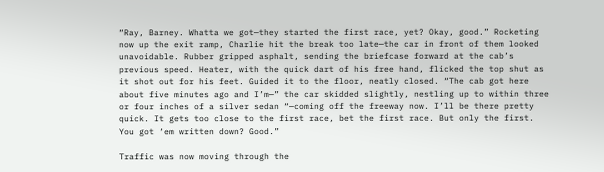“Ray, Barney. Whatta we got—they started the first race, yet? Okay, good.” Rocketing now up the exit ramp, Charlie hit the break too late—the car in front of them looked unavoidable. Rubber gripped asphalt, sending the briefcase forward at the cab’s previous speed. Heater, with the quick dart of his free hand, flicked the top shut as it shot out for his feet. Guided it to the floor, neatly closed. “The cab got here about five minutes ago and I’m—” the car skidded slightly, nestling up to within three or four inches of a silver sedan “—coming off the freeway now. I’ll be there pretty quick. It gets too close to the first race, bet the first race. But only the first. You got ‘em written down? Good.”

Traffic was now moving through the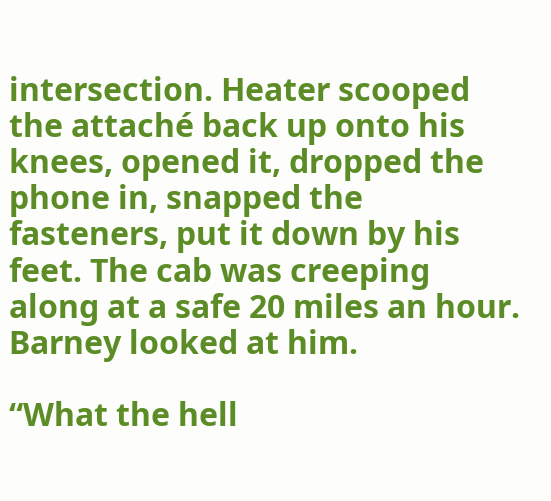intersection. Heater scooped the attaché back up onto his knees, opened it, dropped the phone in, snapped the fasteners, put it down by his feet. The cab was creeping along at a safe 20 miles an hour. Barney looked at him.

“What the hell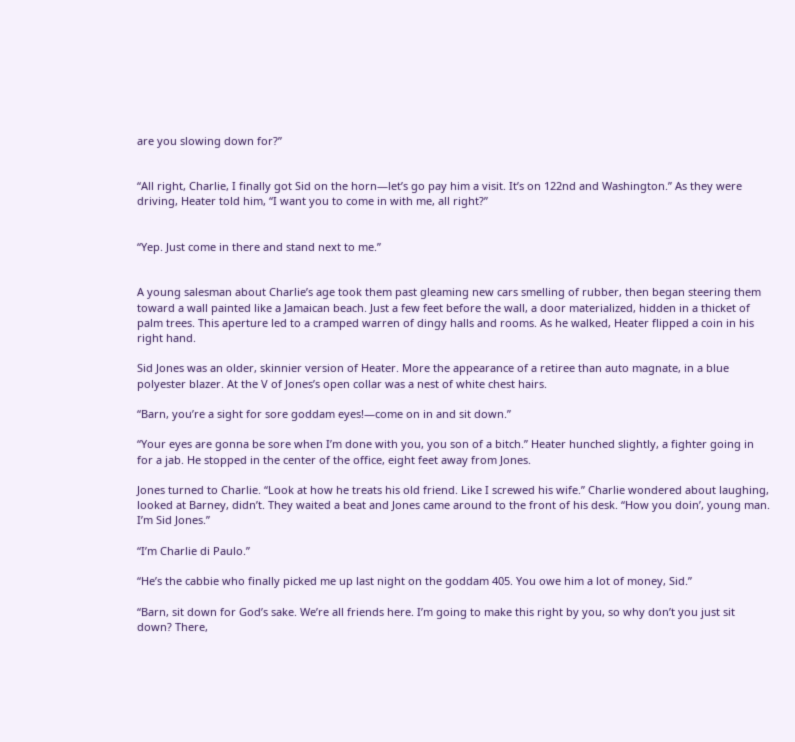are you slowing down for?”


“All right, Charlie, I finally got Sid on the horn—let’s go pay him a visit. It’s on 122nd and Washington.” As they were driving, Heater told him, “I want you to come in with me, all right?”


“Yep. Just come in there and stand next to me.”


A young salesman about Charlie’s age took them past gleaming new cars smelling of rubber, then began steering them toward a wall painted like a Jamaican beach. Just a few feet before the wall, a door materialized, hidden in a thicket of palm trees. This aperture led to a cramped warren of dingy halls and rooms. As he walked, Heater flipped a coin in his right hand.

Sid Jones was an older, skinnier version of Heater. More the appearance of a retiree than auto magnate, in a blue polyester blazer. At the V of Jones’s open collar was a nest of white chest hairs.

“Barn, you’re a sight for sore goddam eyes!—come on in and sit down.”

“Your eyes are gonna be sore when I’m done with you, you son of a bitch.” Heater hunched slightly, a fighter going in for a jab. He stopped in the center of the office, eight feet away from Jones.

Jones turned to Charlie. “Look at how he treats his old friend. Like I screwed his wife.” Charlie wondered about laughing, looked at Barney, didn’t. They waited a beat and Jones came around to the front of his desk. “How you doin’, young man. I’m Sid Jones.”

“I’m Charlie di Paulo.”

“He’s the cabbie who finally picked me up last night on the goddam 405. You owe him a lot of money, Sid.”

“Barn, sit down for God’s sake. We’re all friends here. I’m going to make this right by you, so why don’t you just sit down? There,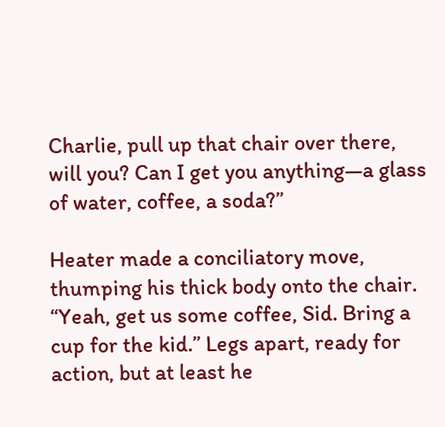Charlie, pull up that chair over there, will you? Can I get you anything—a glass of water, coffee, a soda?”

Heater made a conciliatory move, thumping his thick body onto the chair. “Yeah, get us some coffee, Sid. Bring a cup for the kid.” Legs apart, ready for action, but at least he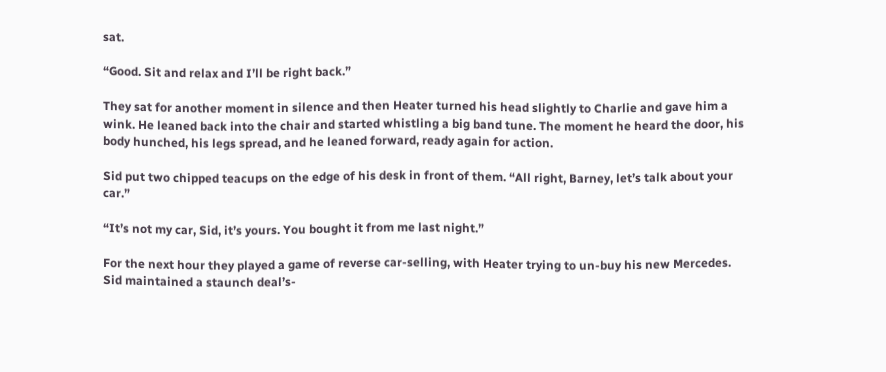sat.

“Good. Sit and relax and I’ll be right back.”

They sat for another moment in silence and then Heater turned his head slightly to Charlie and gave him a wink. He leaned back into the chair and started whistling a big band tune. The moment he heard the door, his body hunched, his legs spread, and he leaned forward, ready again for action.

Sid put two chipped teacups on the edge of his desk in front of them. “All right, Barney, let’s talk about your car.”

“It’s not my car, Sid, it’s yours. You bought it from me last night.”

For the next hour they played a game of reverse car-selling, with Heater trying to un-buy his new Mercedes. Sid maintained a staunch deal’s-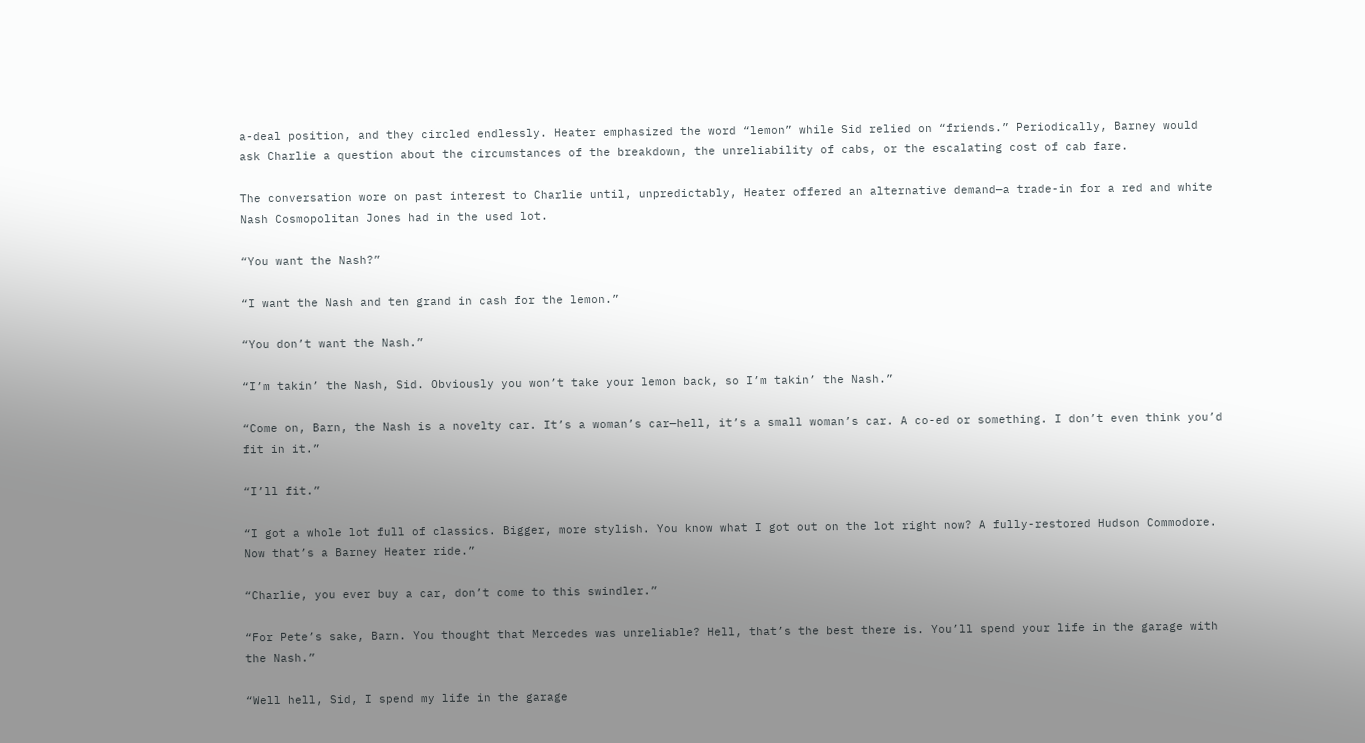a-deal position, and they circled endlessly. Heater emphasized the word “lemon” while Sid relied on “friends.” Periodically, Barney would ask Charlie a question about the circumstances of the breakdown, the unreliability of cabs, or the escalating cost of cab fare.

The conversation wore on past interest to Charlie until, unpredictably, Heater offered an alternative demand—a trade-in for a red and white Nash Cosmopolitan Jones had in the used lot.

“You want the Nash?”

“I want the Nash and ten grand in cash for the lemon.”

“You don’t want the Nash.”

“I’m takin’ the Nash, Sid. Obviously you won’t take your lemon back, so I’m takin’ the Nash.”

“Come on, Barn, the Nash is a novelty car. It’s a woman’s car—hell, it’s a small woman’s car. A co-ed or something. I don’t even think you’d fit in it.”

“I’ll fit.”

“I got a whole lot full of classics. Bigger, more stylish. You know what I got out on the lot right now? A fully-restored Hudson Commodore. Now that’s a Barney Heater ride.”

“Charlie, you ever buy a car, don’t come to this swindler.”

“For Pete’s sake, Barn. You thought that Mercedes was unreliable? Hell, that’s the best there is. You’ll spend your life in the garage with the Nash.”

“Well hell, Sid, I spend my life in the garage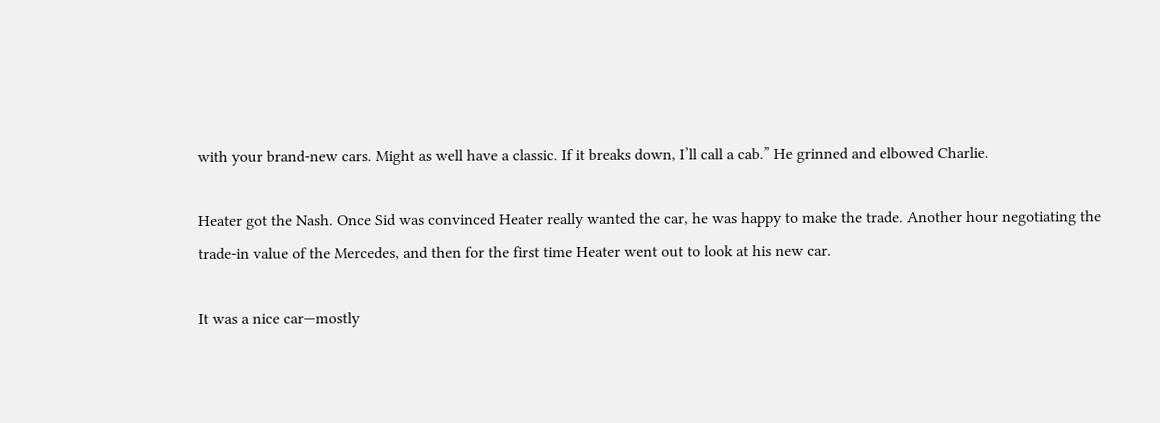with your brand-new cars. Might as well have a classic. If it breaks down, I’ll call a cab.” He grinned and elbowed Charlie.

Heater got the Nash. Once Sid was convinced Heater really wanted the car, he was happy to make the trade. Another hour negotiating the trade-in value of the Mercedes, and then for the first time Heater went out to look at his new car.

It was a nice car—mostly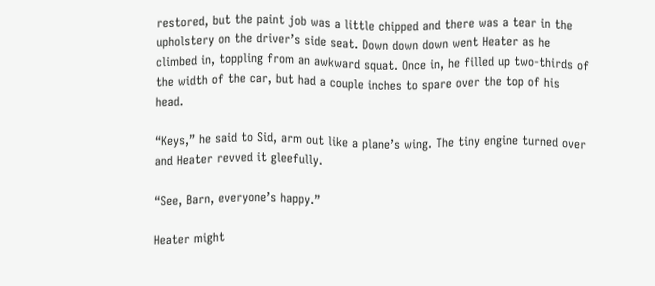restored, but the paint job was a little chipped and there was a tear in the upholstery on the driver’s side seat. Down down down went Heater as he climbed in, toppling from an awkward squat. Once in, he filled up two-thirds of the width of the car, but had a couple inches to spare over the top of his head.

“Keys,” he said to Sid, arm out like a plane’s wing. The tiny engine turned over and Heater revved it gleefully.

“See, Barn, everyone’s happy.”

Heater might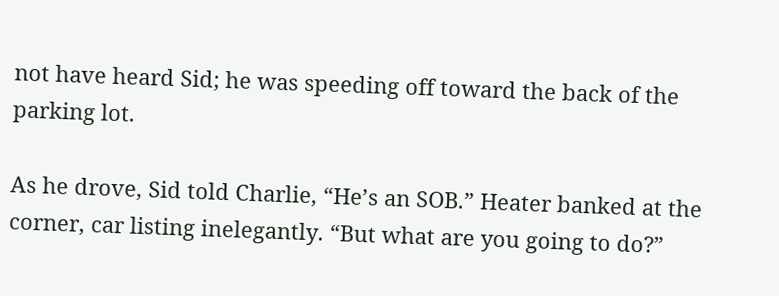not have heard Sid; he was speeding off toward the back of the parking lot.

As he drove, Sid told Charlie, “He’s an SOB.” Heater banked at the corner, car listing inelegantly. “But what are you going to do?”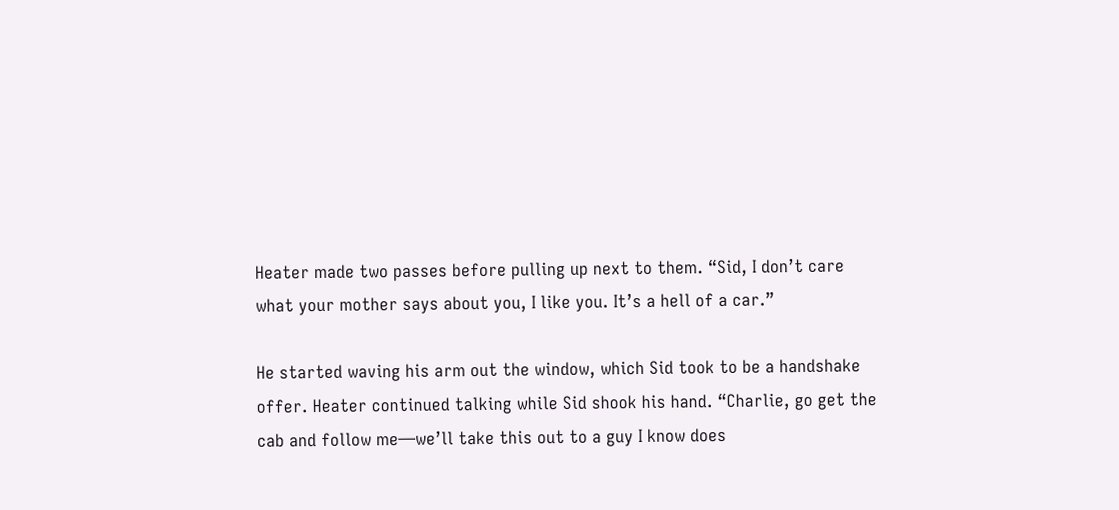Heater made two passes before pulling up next to them. “Sid, I don’t care what your mother says about you, I like you. It’s a hell of a car.”

He started waving his arm out the window, which Sid took to be a handshake offer. Heater continued talking while Sid shook his hand. “Charlie, go get the cab and follow me—we’ll take this out to a guy I know does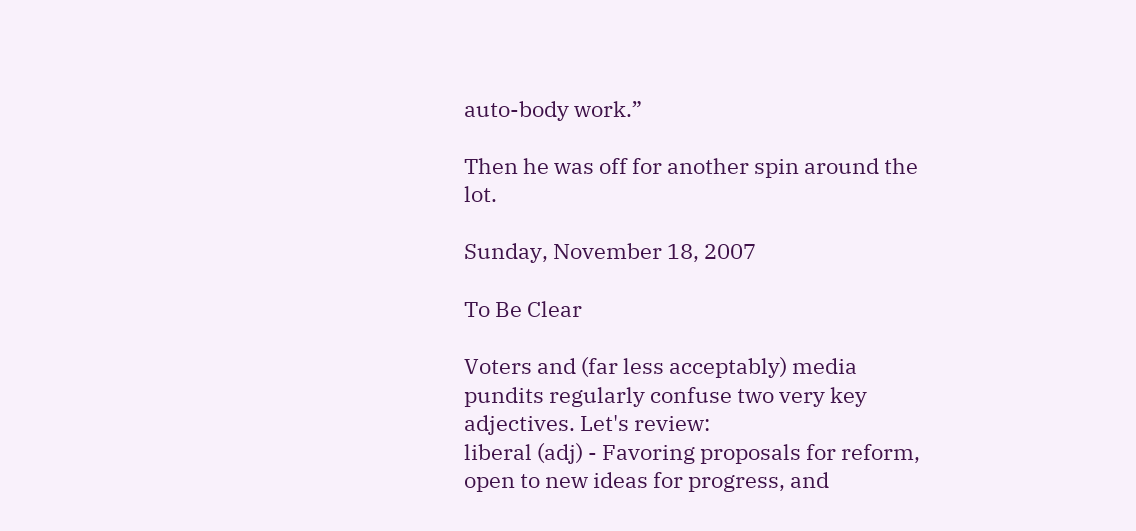auto-body work.”

Then he was off for another spin around the lot.

Sunday, November 18, 2007

To Be Clear

Voters and (far less acceptably) media pundits regularly confuse two very key adjectives. Let's review:
liberal (adj) - Favoring proposals for reform, open to new ideas for progress, and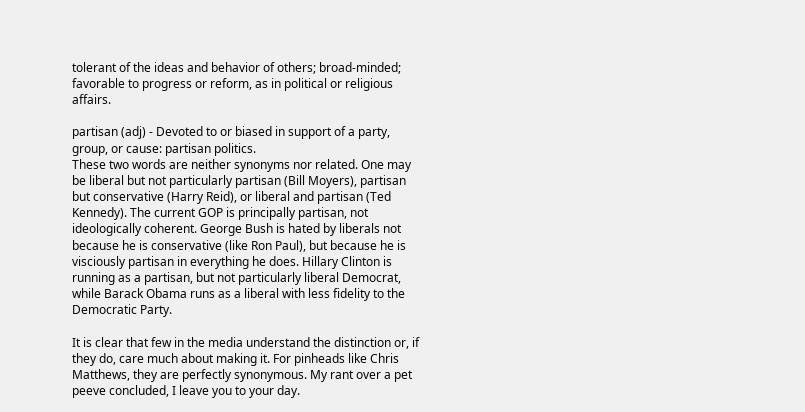tolerant of the ideas and behavior of others; broad-minded; favorable to progress or reform, as in political or religious affairs.

partisan (adj) - Devoted to or biased in support of a party, group, or cause: partisan politics.
These two words are neither synonyms nor related. One may be liberal but not particularly partisan (Bill Moyers), partisan but conservative (Harry Reid), or liberal and partisan (Ted Kennedy). The current GOP is principally partisan, not ideologically coherent. George Bush is hated by liberals not because he is conservative (like Ron Paul), but because he is visciously partisan in everything he does. Hillary Clinton is running as a partisan, but not particularly liberal Democrat, while Barack Obama runs as a liberal with less fidelity to the Democratic Party.

It is clear that few in the media understand the distinction or, if they do, care much about making it. For pinheads like Chris Matthews, they are perfectly synonymous. My rant over a pet peeve concluded, I leave you to your day.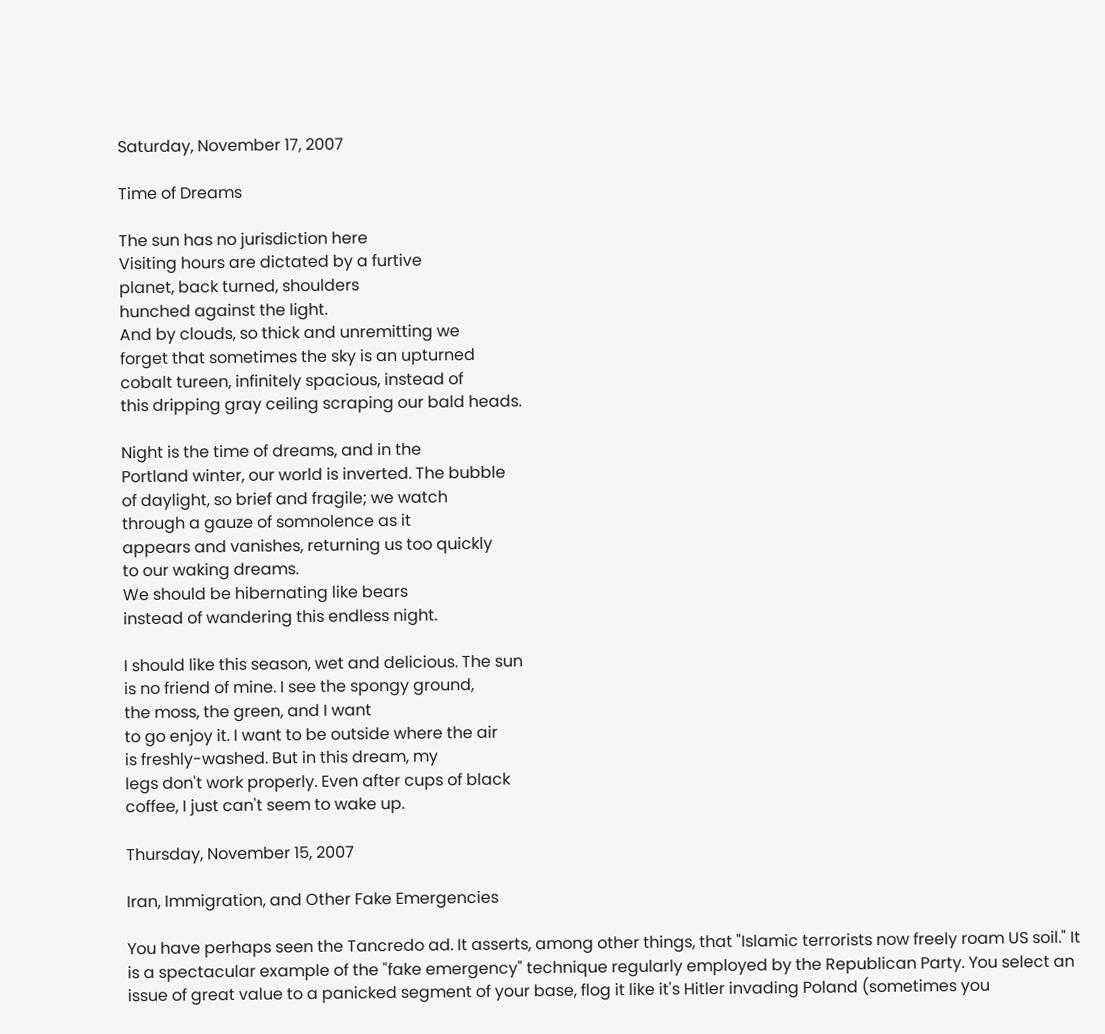Saturday, November 17, 2007

Time of Dreams

The sun has no jurisdiction here
Visiting hours are dictated by a furtive
planet, back turned, shoulders
hunched against the light.
And by clouds, so thick and unremitting we
forget that sometimes the sky is an upturned
cobalt tureen, infinitely spacious, instead of
this dripping gray ceiling scraping our bald heads.

Night is the time of dreams, and in the
Portland winter, our world is inverted. The bubble
of daylight, so brief and fragile; we watch
through a gauze of somnolence as it
appears and vanishes, returning us too quickly
to our waking dreams.
We should be hibernating like bears
instead of wandering this endless night.

I should like this season, wet and delicious. The sun
is no friend of mine. I see the spongy ground,
the moss, the green, and I want
to go enjoy it. I want to be outside where the air
is freshly-washed. But in this dream, my
legs don't work properly. Even after cups of black
coffee, I just can't seem to wake up.

Thursday, November 15, 2007

Iran, Immigration, and Other Fake Emergencies

You have perhaps seen the Tancredo ad. It asserts, among other things, that "Islamic terrorists now freely roam US soil." It is a spectacular example of the "fake emergency" technique regularly employed by the Republican Party. You select an issue of great value to a panicked segment of your base, flog it like it's Hitler invading Poland (sometimes you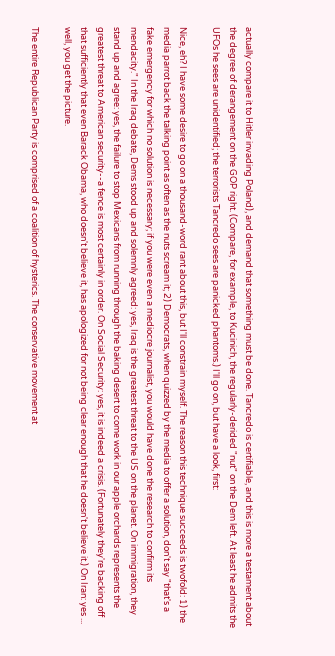actually compare it to Hitler invading Poland), and demand that something must be done. Tancredo is certifiable, and this is more a testament about the degree of derangement on the GOP right. (Compare, for example, to Kucinich, the regularly-derided "nut" on the Dem left. At least he admits the UFOs he sees are unidentified; the terrorists Tancredo sees are panicked phantoms.) I'll go on, but have a look, first:

Nice, eh? I have some desire to go on a thousand-word rant about this, but I'll constrain myself. The reason this technique succeeds is twofold: 1) the media parrot back the talking point as often as the nuts scream it; 2) Democrats, when quizzed by the media to offer a solution, don't say "that's a fake emergency for which no solution is necessary; if you were even a mediocre journalist, you would have done the research to confirm its mendacity." In the Iraq debate, Dems stood up and solemnly agreed: yes, Iraq is the greatest threat to the US on the planet. On immigration, they stand up and agree: yes, the failure to stop Mexicans from running through the baking desert to come work in our apple orchards represents the greatest threat to American security--a fence is most certainly in order. On Social Security: yes, it is indeed a crisis. (Fortunately they're backing off that sufficiently that even Barack Obama, who doesn't believe it, has apologized for not being clear enough that he doesn't believe it.) On Iran: yes ... well, you get the picture.

The entire Republican Party is comprised of a coalition of hysterics. The conservative movement at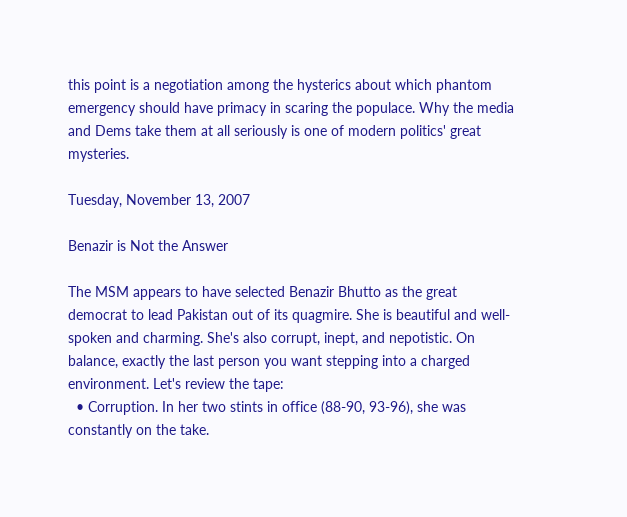this point is a negotiation among the hysterics about which phantom emergency should have primacy in scaring the populace. Why the media and Dems take them at all seriously is one of modern politics' great mysteries.

Tuesday, November 13, 2007

Benazir is Not the Answer

The MSM appears to have selected Benazir Bhutto as the great democrat to lead Pakistan out of its quagmire. She is beautiful and well-spoken and charming. She's also corrupt, inept, and nepotistic. On balance, exactly the last person you want stepping into a charged environment. Let's review the tape:
  • Corruption. In her two stints in office (88-90, 93-96), she was constantly on the take.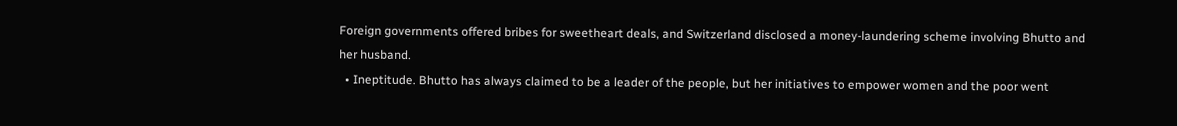Foreign governments offered bribes for sweetheart deals, and Switzerland disclosed a money-laundering scheme involving Bhutto and her husband.
  • Ineptitude. Bhutto has always claimed to be a leader of the people, but her initiatives to empower women and the poor went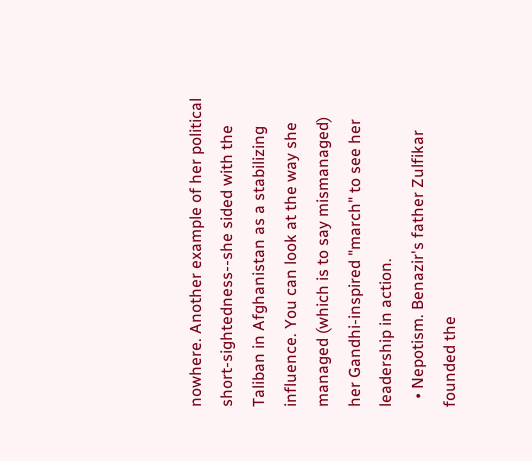nowhere. Another example of her political short-sightedness--she sided with the Taliban in Afghanistan as a stabilizing influence. You can look at the way she managed (which is to say mismanaged) her Gandhi-inspired "march" to see her leadership in action.
  • Nepotism. Benazir's father Zulfikar founded the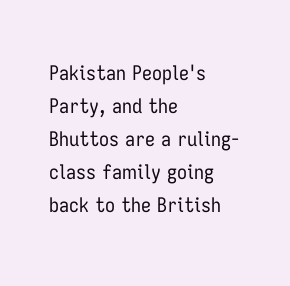Pakistan People's Party, and the Bhuttos are a ruling-class family going back to the British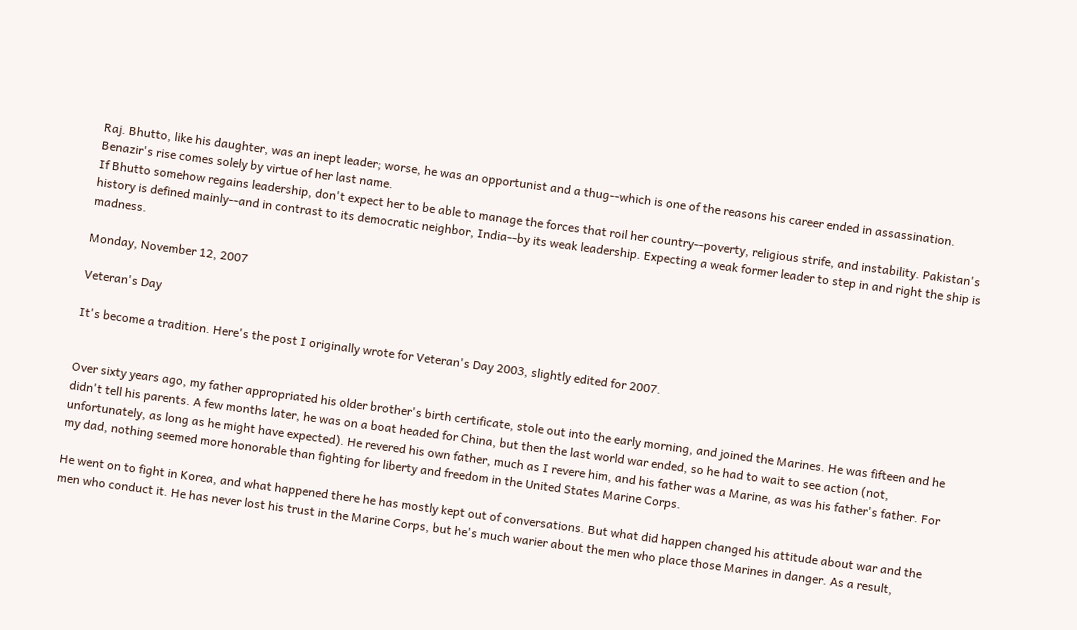Raj. Bhutto, like his daughter, was an inept leader; worse, he was an opportunist and a thug--which is one of the reasons his career ended in assassination. Benazir's rise comes solely by virtue of her last name.
If Bhutto somehow regains leadership, don't expect her to be able to manage the forces that roil her country--poverty, religious strife, and instability. Pakistan's history is defined mainly--and in contrast to its democratic neighbor, India--by its weak leadership. Expecting a weak former leader to step in and right the ship is madness.

Monday, November 12, 2007

Veteran's Day

It's become a tradition. Here's the post I originally wrote for Veteran's Day 2003, slightly edited for 2007.


Over sixty years ago, my father appropriated his older brother's birth certificate, stole out into the early morning, and joined the Marines. He was fifteen and he didn't tell his parents. A few months later, he was on a boat headed for China, but then the last world war ended, so he had to wait to see action (not, unfortunately, as long as he might have expected). He revered his own father, much as I revere him, and his father was a Marine, as was his father's father. For my dad, nothing seemed more honorable than fighting for liberty and freedom in the United States Marine Corps.

He went on to fight in Korea, and what happened there he has mostly kept out of conversations. But what did happen changed his attitude about war and the men who conduct it. He has never lost his trust in the Marine Corps, but he's much warier about the men who place those Marines in danger. As a result,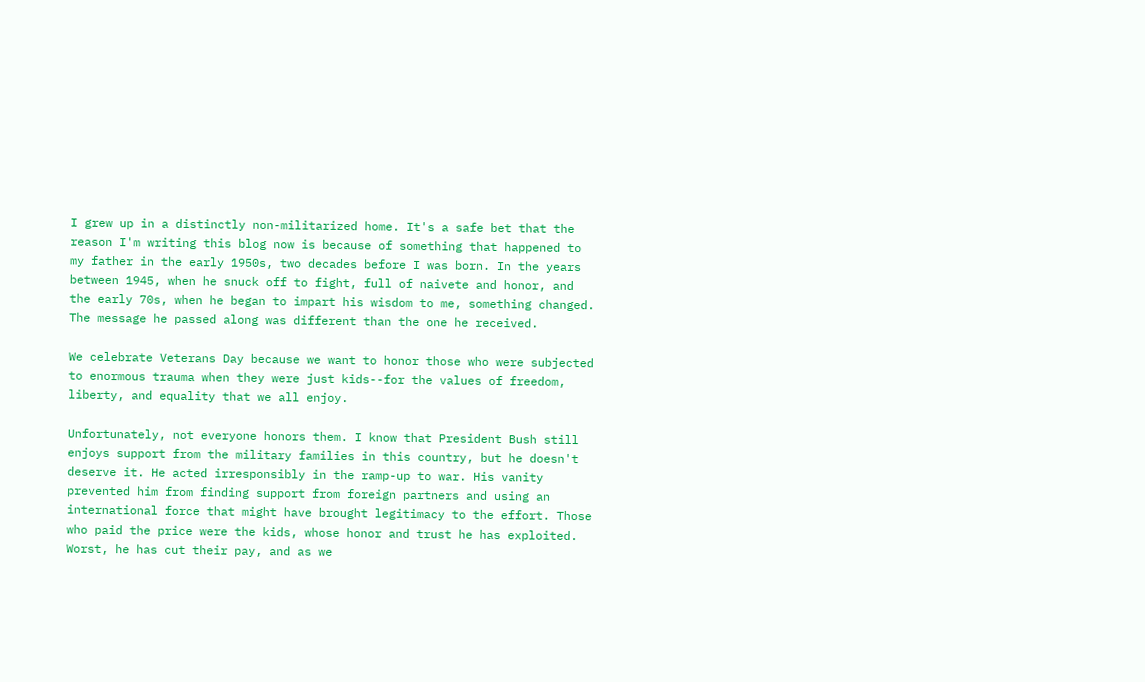I grew up in a distinctly non-militarized home. It's a safe bet that the reason I'm writing this blog now is because of something that happened to my father in the early 1950s, two decades before I was born. In the years between 1945, when he snuck off to fight, full of naivete and honor, and the early 70s, when he began to impart his wisdom to me, something changed. The message he passed along was different than the one he received.

We celebrate Veterans Day because we want to honor those who were subjected to enormous trauma when they were just kids--for the values of freedom, liberty, and equality that we all enjoy.

Unfortunately, not everyone honors them. I know that President Bush still enjoys support from the military families in this country, but he doesn't deserve it. He acted irresponsibly in the ramp-up to war. His vanity prevented him from finding support from foreign partners and using an international force that might have brought legitimacy to the effort. Those who paid the price were the kids, whose honor and trust he has exploited. Worst, he has cut their pay, and as we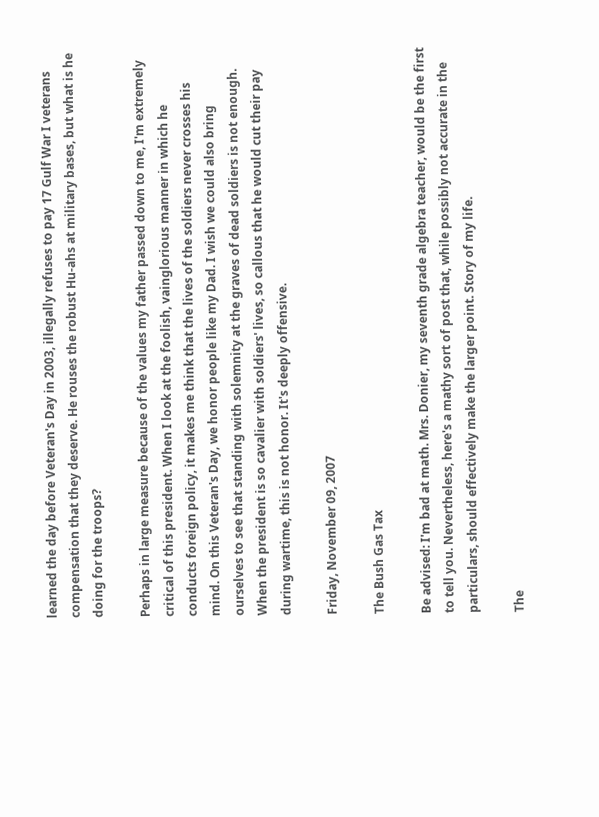learned the day before Veteran's Day in 2003, illegally refuses to pay 17 Gulf War I veterans compensation that they deserve. He rouses the robust Hu-ahs at military bases, but what is he doing for the troops?

Perhaps in large measure because of the values my father passed down to me, I'm extremely critical of this president. When I look at the foolish, vainglorious manner in which he conducts foreign policy, it makes me think that the lives of the soldiers never crosses his mind. On this Veteran's Day, we honor people like my Dad. I wish we could also bring ourselves to see that standing with solemnity at the graves of dead soldiers is not enough. When the president is so cavalier with soldiers' lives, so callous that he would cut their pay during wartime, this is not honor. It's deeply offensive.

Friday, November 09, 2007

The Bush Gas Tax

Be advised: I'm bad at math. Mrs. Donier, my seventh grade algebra teacher, would be the first to tell you. Nevertheless, here's a mathy sort of post that, while possibly not accurate in the particulars, should effectively make the larger point. Story of my life.

The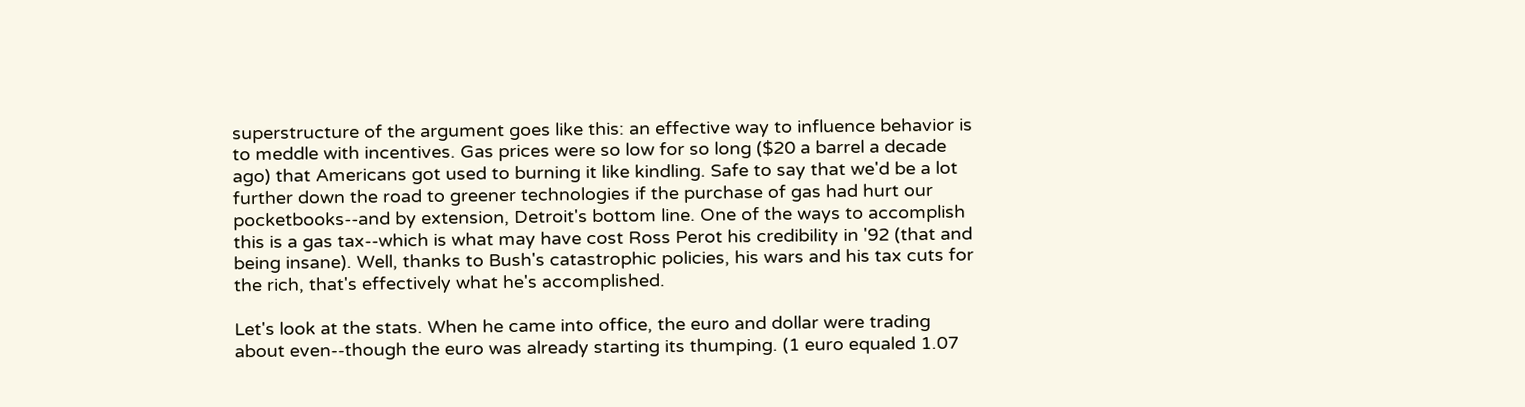superstructure of the argument goes like this: an effective way to influence behavior is to meddle with incentives. Gas prices were so low for so long ($20 a barrel a decade ago) that Americans got used to burning it like kindling. Safe to say that we'd be a lot further down the road to greener technologies if the purchase of gas had hurt our pocketbooks--and by extension, Detroit's bottom line. One of the ways to accomplish this is a gas tax--which is what may have cost Ross Perot his credibility in '92 (that and being insane). Well, thanks to Bush's catastrophic policies, his wars and his tax cuts for the rich, that's effectively what he's accomplished.

Let's look at the stats. When he came into office, the euro and dollar were trading about even--though the euro was already starting its thumping. (1 euro equaled 1.07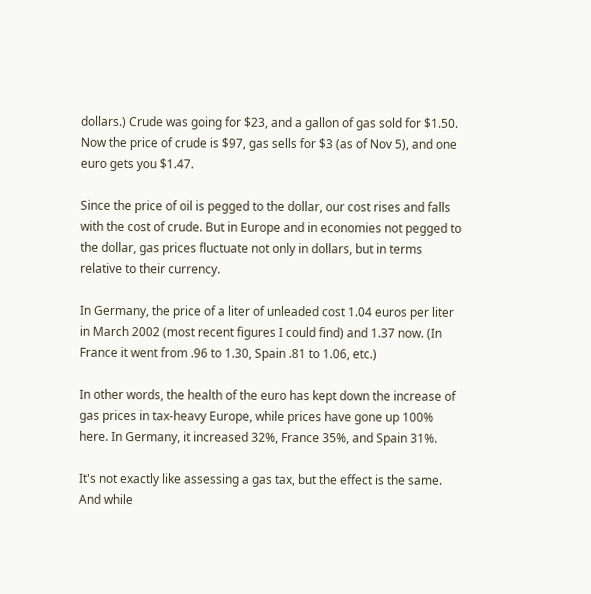dollars.) Crude was going for $23, and a gallon of gas sold for $1.50. Now the price of crude is $97, gas sells for $3 (as of Nov 5), and one euro gets you $1.47.

Since the price of oil is pegged to the dollar, our cost rises and falls with the cost of crude. But in Europe and in economies not pegged to the dollar, gas prices fluctuate not only in dollars, but in terms relative to their currency.

In Germany, the price of a liter of unleaded cost 1.04 euros per liter in March 2002 (most recent figures I could find) and 1.37 now. (In France it went from .96 to 1.30, Spain .81 to 1.06, etc.)

In other words, the health of the euro has kept down the increase of gas prices in tax-heavy Europe, while prices have gone up 100% here. In Germany, it increased 32%, France 35%, and Spain 31%.

It's not exactly like assessing a gas tax, but the effect is the same. And while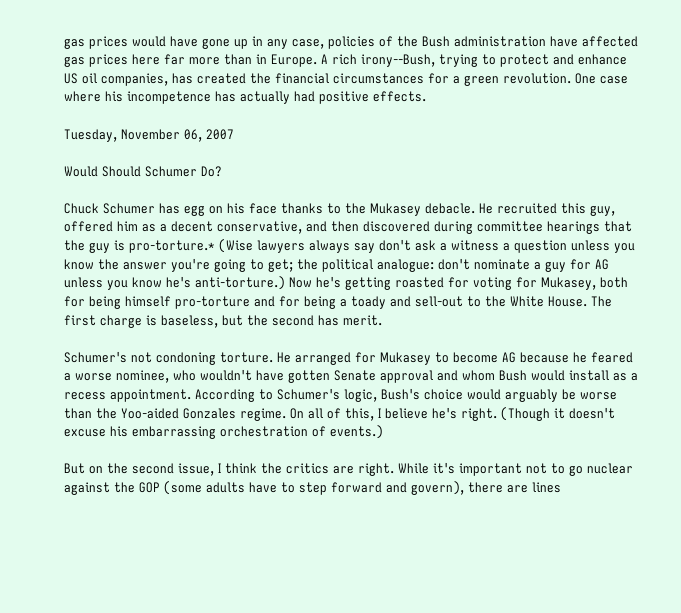gas prices would have gone up in any case, policies of the Bush administration have affected gas prices here far more than in Europe. A rich irony--Bush, trying to protect and enhance US oil companies, has created the financial circumstances for a green revolution. One case where his incompetence has actually had positive effects.

Tuesday, November 06, 2007

Would Should Schumer Do?

Chuck Schumer has egg on his face thanks to the Mukasey debacle. He recruited this guy, offered him as a decent conservative, and then discovered during committee hearings that the guy is pro-torture.* (Wise lawyers always say don't ask a witness a question unless you know the answer you're going to get; the political analogue: don't nominate a guy for AG unless you know he's anti-torture.) Now he's getting roasted for voting for Mukasey, both for being himself pro-torture and for being a toady and sell-out to the White House. The first charge is baseless, but the second has merit.

Schumer's not condoning torture. He arranged for Mukasey to become AG because he feared a worse nominee, who wouldn't have gotten Senate approval and whom Bush would install as a recess appointment. According to Schumer's logic, Bush's choice would arguably be worse than the Yoo-aided Gonzales regime. On all of this, I believe he's right. (Though it doesn't excuse his embarrassing orchestration of events.)

But on the second issue, I think the critics are right. While it's important not to go nuclear against the GOP (some adults have to step forward and govern), there are lines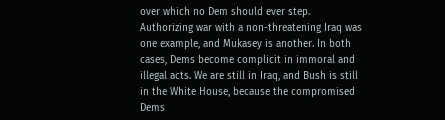over which no Dem should ever step. Authorizing war with a non-threatening Iraq was one example, and Mukasey is another. In both cases, Dems become complicit in immoral and illegal acts. We are still in Iraq, and Bush is still in the White House, because the compromised Dems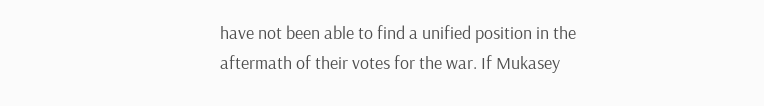have not been able to find a unified position in the aftermath of their votes for the war. If Mukasey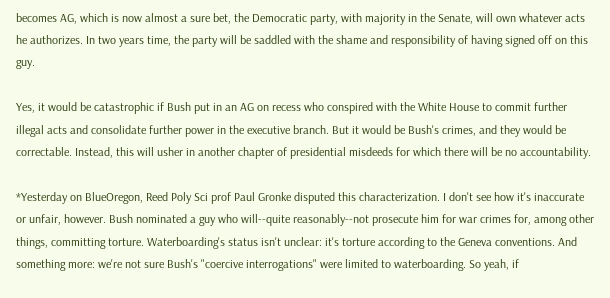becomes AG, which is now almost a sure bet, the Democratic party, with majority in the Senate, will own whatever acts he authorizes. In two years time, the party will be saddled with the shame and responsibility of having signed off on this guy.

Yes, it would be catastrophic if Bush put in an AG on recess who conspired with the White House to commit further illegal acts and consolidate further power in the executive branch. But it would be Bush's crimes, and they would be correctable. Instead, this will usher in another chapter of presidential misdeeds for which there will be no accountability.

*Yesterday on BlueOregon, Reed Poly Sci prof Paul Gronke disputed this characterization. I don't see how it's inaccurate or unfair, however. Bush nominated a guy who will--quite reasonably--not prosecute him for war crimes for, among other things, committing torture. Waterboarding's status isn't unclear: it's torture according to the Geneva conventions. And something more: we're not sure Bush's "coercive interrogations" were limited to waterboarding. So yeah, if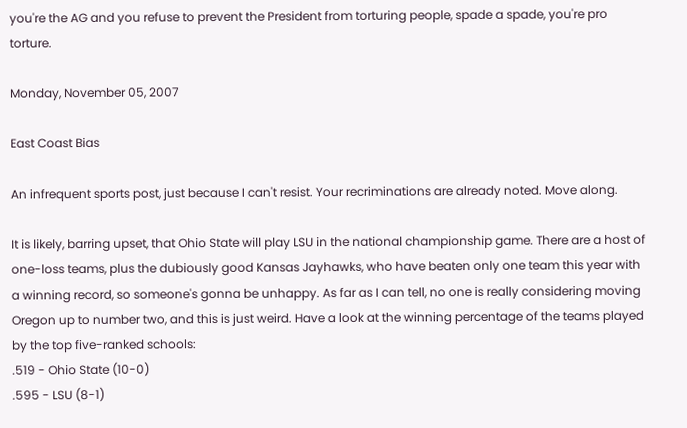you're the AG and you refuse to prevent the President from torturing people, spade a spade, you're pro torture.

Monday, November 05, 2007

East Coast Bias

An infrequent sports post, just because I can't resist. Your recriminations are already noted. Move along.

It is likely, barring upset, that Ohio State will play LSU in the national championship game. There are a host of one-loss teams, plus the dubiously good Kansas Jayhawks, who have beaten only one team this year with a winning record, so someone's gonna be unhappy. As far as I can tell, no one is really considering moving Oregon up to number two, and this is just weird. Have a look at the winning percentage of the teams played by the top five-ranked schools:
.519 - Ohio State (10-0)
.595 - LSU (8-1)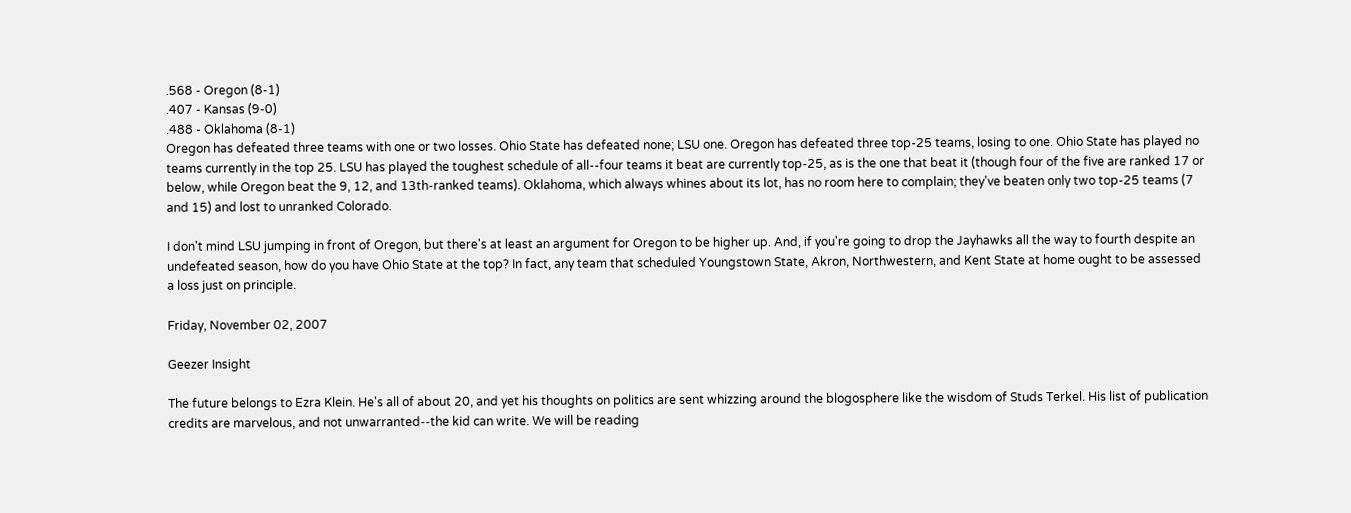.568 - Oregon (8-1)
.407 - Kansas (9-0)
.488 - Oklahoma (8-1)
Oregon has defeated three teams with one or two losses. Ohio State has defeated none; LSU one. Oregon has defeated three top-25 teams, losing to one. Ohio State has played no teams currently in the top 25. LSU has played the toughest schedule of all--four teams it beat are currently top-25, as is the one that beat it (though four of the five are ranked 17 or below, while Oregon beat the 9, 12, and 13th-ranked teams). Oklahoma, which always whines about its lot, has no room here to complain; they've beaten only two top-25 teams (7 and 15) and lost to unranked Colorado.

I don't mind LSU jumping in front of Oregon, but there's at least an argument for Oregon to be higher up. And, if you're going to drop the Jayhawks all the way to fourth despite an undefeated season, how do you have Ohio State at the top? In fact, any team that scheduled Youngstown State, Akron, Northwestern, and Kent State at home ought to be assessed a loss just on principle.

Friday, November 02, 2007

Geezer Insight

The future belongs to Ezra Klein. He's all of about 20, and yet his thoughts on politics are sent whizzing around the blogosphere like the wisdom of Studs Terkel. His list of publication credits are marvelous, and not unwarranted--the kid can write. We will be reading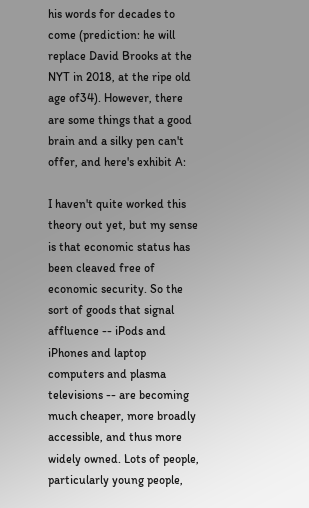his words for decades to come (prediction: he will replace David Brooks at the NYT in 2018, at the ripe old age of34). However, there are some things that a good brain and a silky pen can't offer, and here's exhibit A:

I haven't quite worked this theory out yet, but my sense is that economic status has been cleaved free of economic security. So the sort of goods that signal affluence -- iPods and iPhones and laptop computers and plasma televisions -- are becoming much cheaper, more broadly accessible, and thus more widely owned. Lots of people, particularly young people,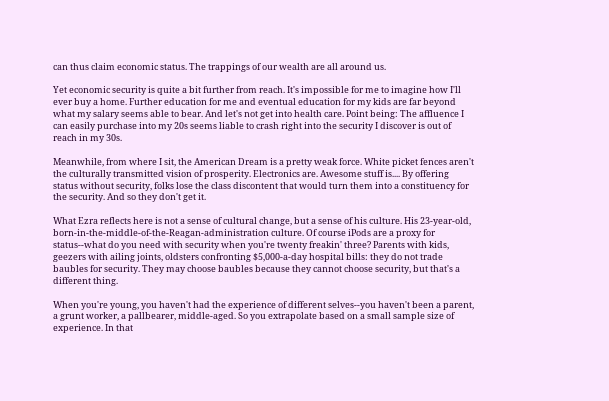can thus claim economic status. The trappings of our wealth are all around us.

Yet economic security is quite a bit further from reach. It's impossible for me to imagine how I'll ever buy a home. Further education for me and eventual education for my kids are far beyond what my salary seems able to bear. And let's not get into health care. Point being: The affluence I can easily purchase into my 20s seems liable to crash right into the security I discover is out of reach in my 30s.

Meanwhile, from where I sit, the American Dream is a pretty weak force. White picket fences aren't the culturally transmitted vision of prosperity. Electronics are. Awesome stuff is.... By offering status without security, folks lose the class discontent that would turn them into a constituency for the security. And so they don't get it.

What Ezra reflects here is not a sense of cultural change, but a sense of his culture. His 23-year-old, born-in-the-middle-of-the-Reagan-administration culture. Of course iPods are a proxy for status--what do you need with security when you're twenty freakin' three? Parents with kids, geezers with ailing joints, oldsters confronting $5,000-a-day hospital bills: they do not trade baubles for security. They may choose baubles because they cannot choose security, but that's a different thing.

When you're young, you haven't had the experience of different selves--you haven't been a parent, a grunt worker, a pallbearer, middle-aged. So you extrapolate based on a small sample size of experience. In that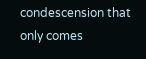condescension that only comes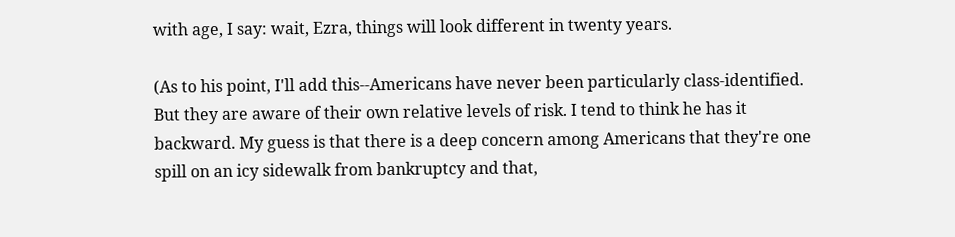with age, I say: wait, Ezra, things will look different in twenty years.

(As to his point, I'll add this--Americans have never been particularly class-identified. But they are aware of their own relative levels of risk. I tend to think he has it backward. My guess is that there is a deep concern among Americans that they're one spill on an icy sidewalk from bankruptcy and that,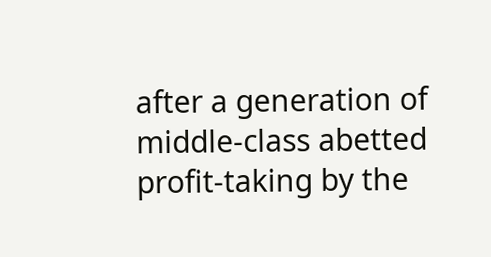after a generation of middle-class abetted profit-taking by the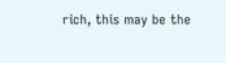rich, this may be the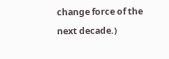change force of the next decade.)